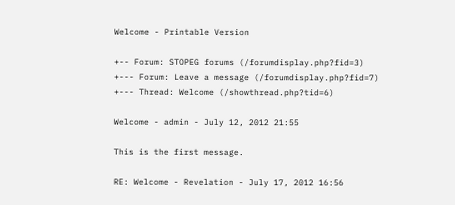Welcome - Printable Version

+-- Forum: STOPEG forums (/forumdisplay.php?fid=3)
+--- Forum: Leave a message (/forumdisplay.php?fid=7)
+--- Thread: Welcome (/showthread.php?tid=6)

Welcome - admin - July 12, 2012 21:55

This is the first message.

RE: Welcome - Revelation - July 17, 2012 16:56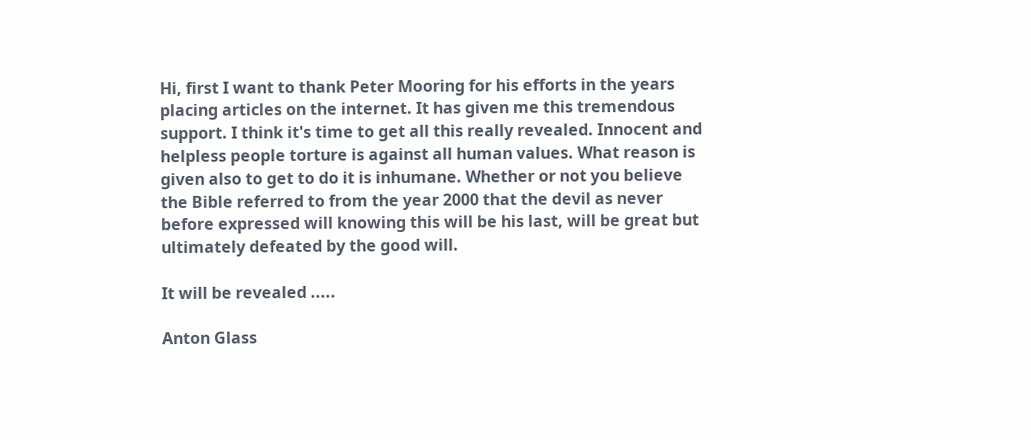Hi, first I want to thank Peter Mooring for his efforts in the years placing articles on the internet. It has given me this tremendous support. I think it's time to get all this really revealed. Innocent and helpless people torture is against all human values. What reason is given also to get to do it is inhumane. Whether or not you believe the Bible referred to from the year 2000 that the devil as never before expressed will knowing this will be his last, will be great but ultimately defeated by the good will.

It will be revealed .....

Anton Glass